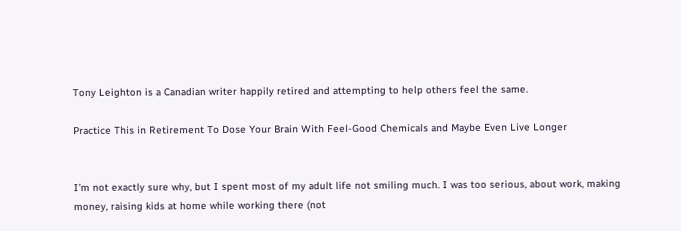Tony Leighton is a Canadian writer happily retired and attempting to help others feel the same.

Practice This in Retirement To Dose Your Brain With Feel-Good Chemicals and Maybe Even Live Longer


I’m not exactly sure why, but I spent most of my adult life not smiling much. I was too serious, about work, making money, raising kids at home while working there (not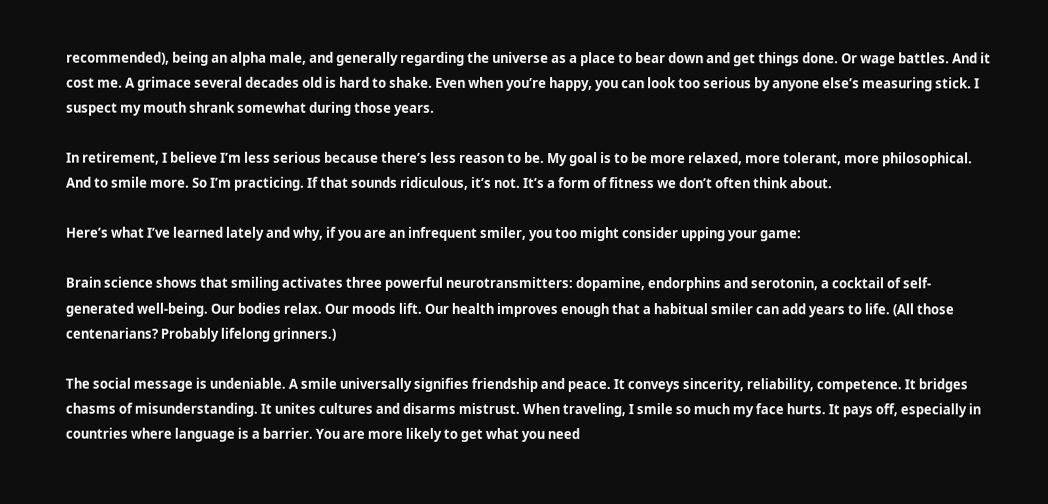recommended), being an alpha male, and generally regarding the universe as a place to bear down and get things done. Or wage battles. And it cost me. A grimace several decades old is hard to shake. Even when you’re happy, you can look too serious by anyone else’s measuring stick. I suspect my mouth shrank somewhat during those years.

In retirement, I believe I’m less serious because there’s less reason to be. My goal is to be more relaxed, more tolerant, more philosophical. And to smile more. So I’m practicing. If that sounds ridiculous, it’s not. It’s a form of fitness we don’t often think about.

Here’s what I’ve learned lately and why, if you are an infrequent smiler, you too might consider upping your game:

Brain science shows that smiling activates three powerful neurotransmitters: dopamine, endorphins and serotonin, a cocktail of self-generated well-being. Our bodies relax. Our moods lift. Our health improves enough that a habitual smiler can add years to life. (All those centenarians? Probably lifelong grinners.)

The social message is undeniable. A smile universally signifies friendship and peace. It conveys sincerity, reliability, competence. It bridges chasms of misunderstanding. It unites cultures and disarms mistrust. When traveling, I smile so much my face hurts. It pays off, especially in countries where language is a barrier. You are more likely to get what you need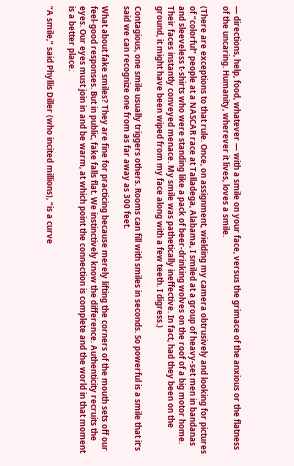— directions, help, food, whatever — with a smile on your face, versus the grimace of the anxious or the flatness of the uncaring. Humanity, wherever it lives, loves a smile.

(There are exceptions to that rule. Once, on assignment, wielding my camera obtrusively and looking for pictures of “colorful” people at a NASCAR race at Talladega, Alabama, I smiled at a group of heavy-set men in bandanas and sleeveless t-shirts who were standing like a pack of beer-drinking wolves on the roof of a big motor home. Their faces instantly conveyed menace. My smile was pathetically ineffective. In fact, had they been on the ground, it might have been wiped from my face along with a few teeth. I digress.)

Contagious, one smile usually triggers others. Rooms can fill with smiles in seconds. So powerful is a smile that it’s said we can recognize one from as far away as 300 feet.

What about fake smiles? They are fine for practicing because merely lifting the corners of the mouth sets off our feel-good responses. But in public, fake falls flat. We instinctively know the difference. Authenticity recruits the eyes. Our eyes must join in and be warm, at which point the connection is complete and the world in that moment is a better place.

“A smile,” said Phyllis Diller (who incited millions), “is a curve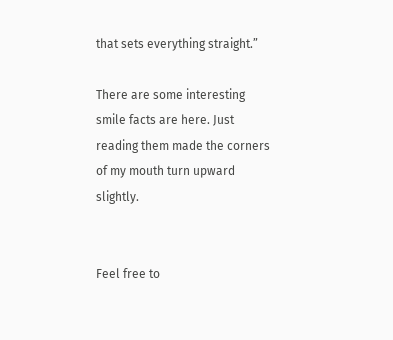that sets everything straight.”

There are some interesting smile facts are here. Just reading them made the corners of my mouth turn upward slightly.


Feel free to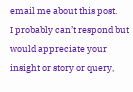email me about this post.
I probably can’t respond but would appreciate your insight or story or query,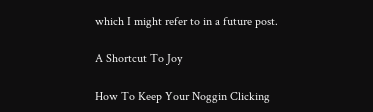which I might refer to in a future post.

A Shortcut To Joy

How To Keep Your Noggin Clicking